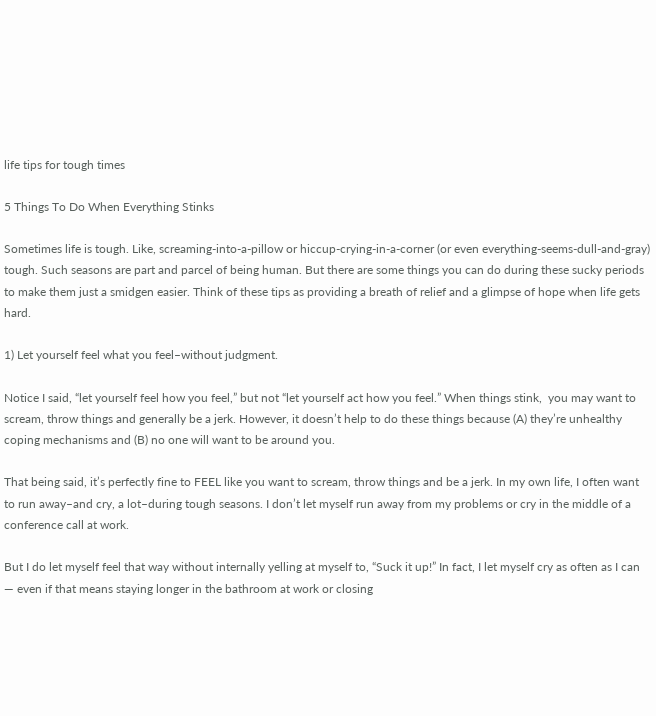life tips for tough times

5 Things To Do When Everything Stinks

Sometimes life is tough. Like, screaming-into-a-pillow or hiccup-crying-in-a-corner (or even everything-seems-dull-and-gray) tough. Such seasons are part and parcel of being human. But there are some things you can do during these sucky periods to make them just a smidgen easier. Think of these tips as providing a breath of relief and a glimpse of hope when life gets hard.

1) Let yourself feel what you feel–without judgment.

Notice I said, “let yourself feel how you feel,” but not “let yourself act how you feel.” When things stink,  you may want to scream, throw things and generally be a jerk. However, it doesn’t help to do these things because (A) they’re unhealthy coping mechanisms and (B) no one will want to be around you.

That being said, it’s perfectly fine to FEEL like you want to scream, throw things and be a jerk. In my own life, I often want to run away–and cry, a lot–during tough seasons. I don’t let myself run away from my problems or cry in the middle of a conference call at work.

But I do let myself feel that way without internally yelling at myself to, “Suck it up!” In fact, I let myself cry as often as I can — even if that means staying longer in the bathroom at work or closing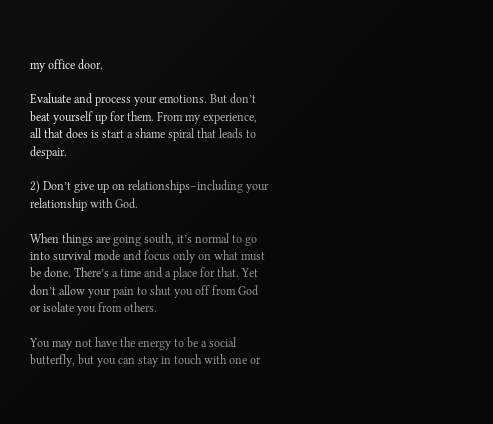my office door.

Evaluate and process your emotions. But don’t beat yourself up for them. From my experience, all that does is start a shame spiral that leads to despair.

2) Don’t give up on relationships–including your relationship with God.

When things are going south, it’s normal to go into survival mode and focus only on what must be done. There’s a time and a place for that. Yet don’t allow your pain to shut you off from God or isolate you from others.

You may not have the energy to be a social butterfly, but you can stay in touch with one or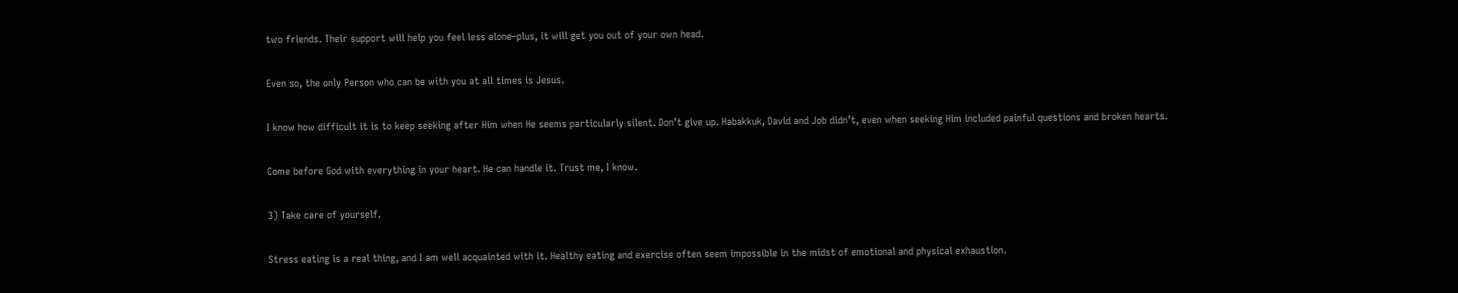two friends. Their support will help you feel less alone–plus, it will get you out of your own head.

Even so, the only Person who can be with you at all times is Jesus.

I know how difficult it is to keep seeking after Him when He seems particularly silent. Don’t give up. Habakkuk, David and Job didn’t, even when seeking Him included painful questions and broken hearts.

Come before God with everything in your heart. He can handle it. Trust me, I know.

3) Take care of yourself.

Stress eating is a real thing, and I am well acquainted with it. Healthy eating and exercise often seem impossible in the midst of emotional and physical exhaustion.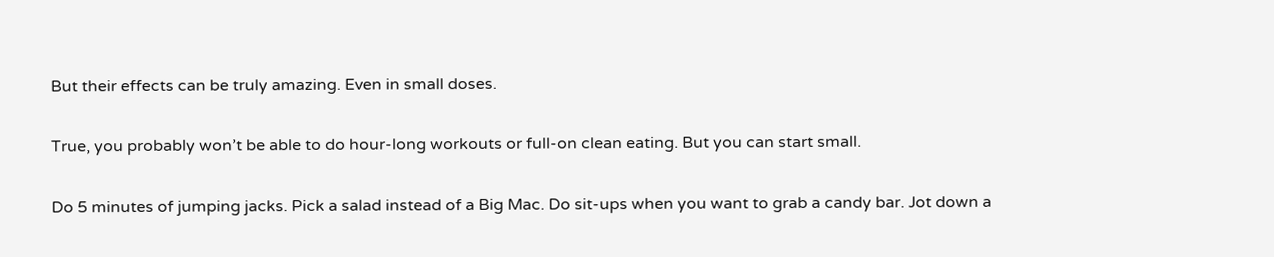But their effects can be truly amazing. Even in small doses.

True, you probably won’t be able to do hour-long workouts or full-on clean eating. But you can start small.

Do 5 minutes of jumping jacks. Pick a salad instead of a Big Mac. Do sit-ups when you want to grab a candy bar. Jot down a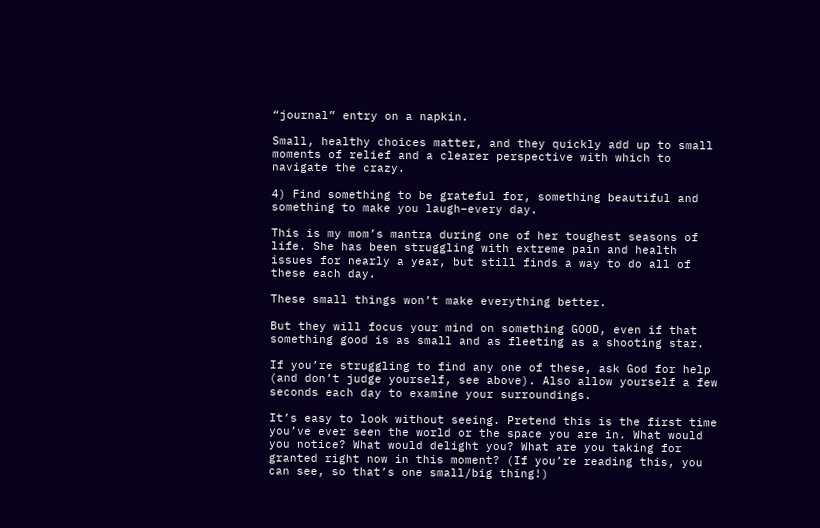“journal” entry on a napkin.

Small, healthy choices matter, and they quickly add up to small moments of relief and a clearer perspective with which to navigate the crazy.

4) Find something to be grateful for, something beautiful and something to make you laugh–every day.

This is my mom’s mantra during one of her toughest seasons of life. She has been struggling with extreme pain and health issues for nearly a year, but still finds a way to do all of these each day.

These small things won’t make everything better.

But they will focus your mind on something GOOD, even if that something good is as small and as fleeting as a shooting star.

If you’re struggling to find any one of these, ask God for help (and don’t judge yourself, see above). Also allow yourself a few seconds each day to examine your surroundings.

It’s easy to look without seeing. Pretend this is the first time you’ve ever seen the world or the space you are in. What would you notice? What would delight you? What are you taking for granted right now in this moment? (If you’re reading this, you can see, so that’s one small/big thing!)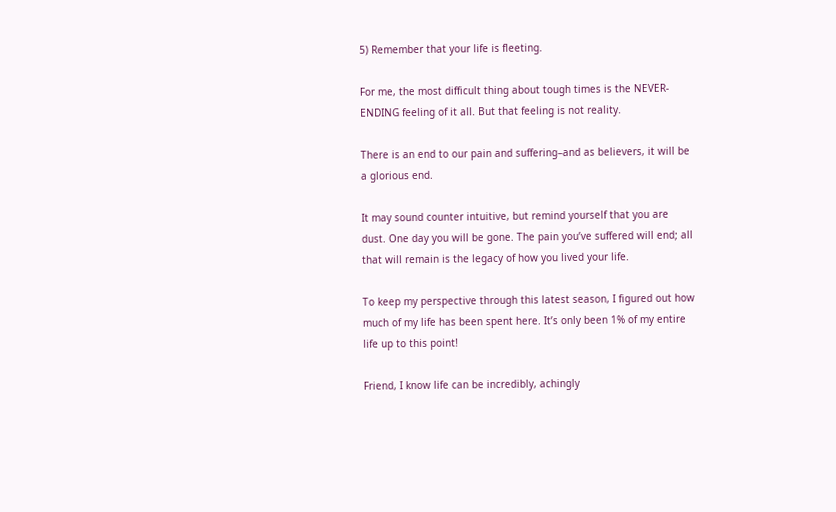5) Remember that your life is fleeting.

For me, the most difficult thing about tough times is the NEVER-ENDING feeling of it all. But that feeling is not reality.

There is an end to our pain and suffering–and as believers, it will be a glorious end.

It may sound counter intuitive, but remind yourself that you are dust. One day you will be gone. The pain you’ve suffered will end; all that will remain is the legacy of how you lived your life.

To keep my perspective through this latest season, I figured out how much of my life has been spent here. It’s only been 1% of my entire life up to this point!

Friend, I know life can be incredibly, achingly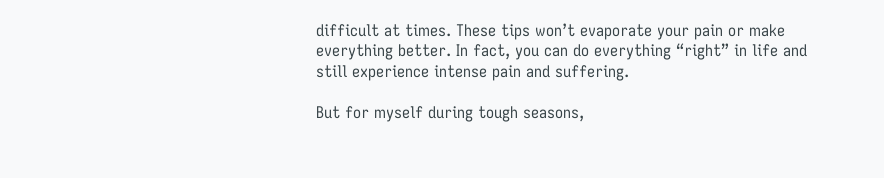difficult at times. These tips won’t evaporate your pain or make everything better. In fact, you can do everything “right” in life and still experience intense pain and suffering.

But for myself during tough seasons,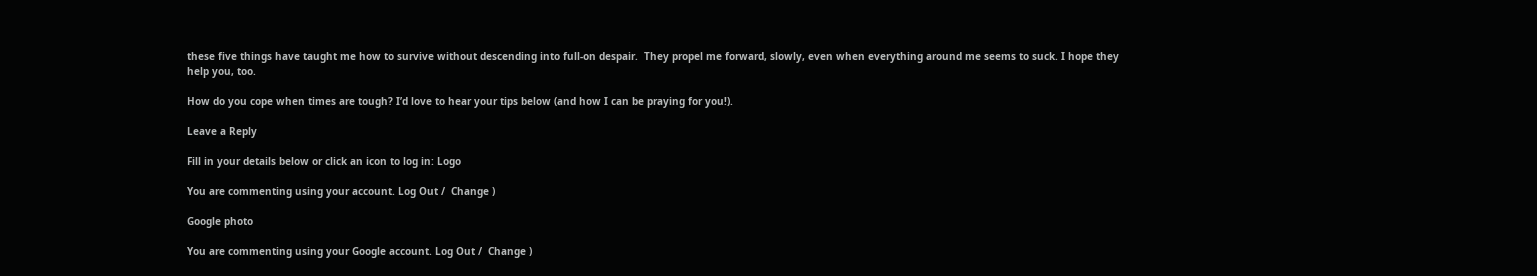these five things have taught me how to survive without descending into full-on despair.  They propel me forward, slowly, even when everything around me seems to suck. I hope they help you, too.

How do you cope when times are tough? I’d love to hear your tips below (and how I can be praying for you!).

Leave a Reply

Fill in your details below or click an icon to log in: Logo

You are commenting using your account. Log Out /  Change )

Google photo

You are commenting using your Google account. Log Out /  Change )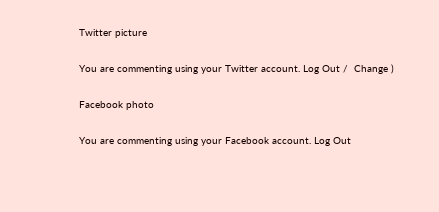Twitter picture

You are commenting using your Twitter account. Log Out /  Change )

Facebook photo

You are commenting using your Facebook account. Log Out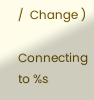/  Change )

Connecting to %s